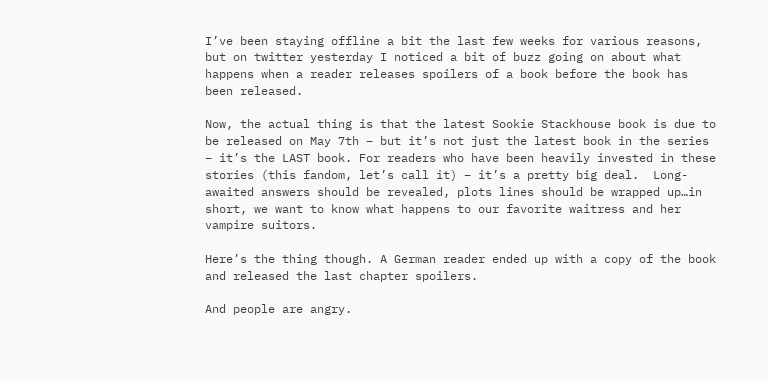I’ve been staying offline a bit the last few weeks for various reasons, but on twitter yesterday I noticed a bit of buzz going on about what happens when a reader releases spoilers of a book before the book has been released.

Now, the actual thing is that the latest Sookie Stackhouse book is due to be released on May 7th – but it’s not just the latest book in the series – it’s the LAST book. For readers who have been heavily invested in these stories (this fandom, let’s call it) – it’s a pretty big deal.  Long-awaited answers should be revealed, plots lines should be wrapped up…in short, we want to know what happens to our favorite waitress and her vampire suitors.

Here’s the thing though. A German reader ended up with a copy of the book and released the last chapter spoilers.

And people are angry.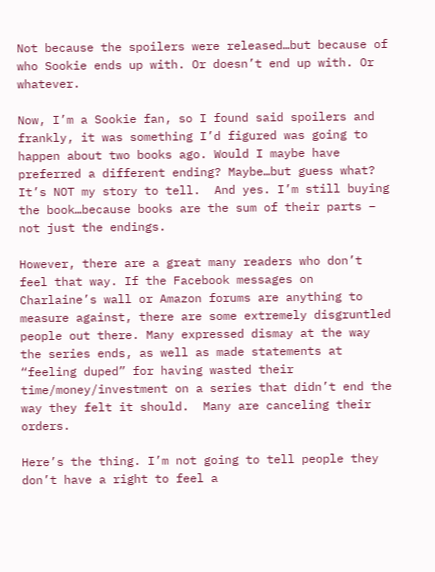Not because the spoilers were released…but because of who Sookie ends up with. Or doesn’t end up with. Or whatever.

Now, I’m a Sookie fan, so I found said spoilers and frankly, it was something I’d figured was going to happen about two books ago. Would I maybe have preferred a different ending? Maybe…but guess what? It’s NOT my story to tell.  And yes. I’m still buying the book…because books are the sum of their parts – not just the endings.

However, there are a great many readers who don’t feel that way. If the Facebook messages on Charlaine’s wall or Amazon forums are anything to measure against, there are some extremely disgruntled people out there. Many expressed dismay at the way the series ends, as well as made statements at “feeling duped” for having wasted their time/money/investment on a series that didn’t end the way they felt it should.  Many are canceling their orders.

Here’s the thing. I’m not going to tell people they don’t have a right to feel a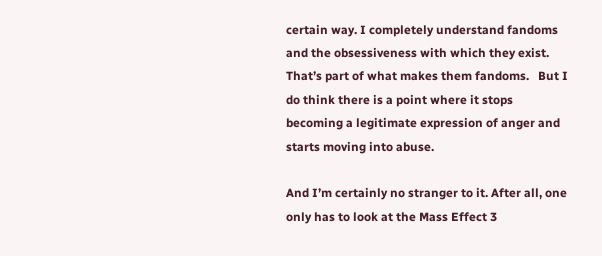certain way. I completely understand fandoms and the obsessiveness with which they exist. That’s part of what makes them fandoms.   But I do think there is a point where it stops becoming a legitimate expression of anger and starts moving into abuse.

And I’m certainly no stranger to it. After all, one only has to look at the Mass Effect 3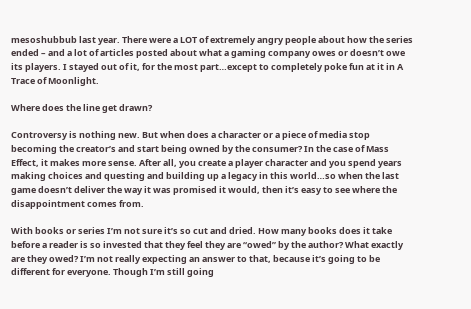mesoshubbub last year. There were a LOT of extremely angry people about how the series ended – and a lot of articles posted about what a gaming company owes or doesn’t owe its players. I stayed out of it, for the most part…except to completely poke fun at it in A Trace of Moonlight.

Where does the line get drawn?

Controversy is nothing new. But when does a character or a piece of media stop becoming the creator’s and start being owned by the consumer? In the case of Mass Effect, it makes more sense. After all, you create a player character and you spend years making choices and questing and building up a legacy in this world…so when the last game doesn’t deliver the way it was promised it would, then it’s easy to see where the disappointment comes from.

With books or series I’m not sure it’s so cut and dried. How many books does it take before a reader is so invested that they feel they are “owed” by the author? What exactly are they owed? I’m not really expecting an answer to that, because it’s going to be different for everyone. Though I’m still going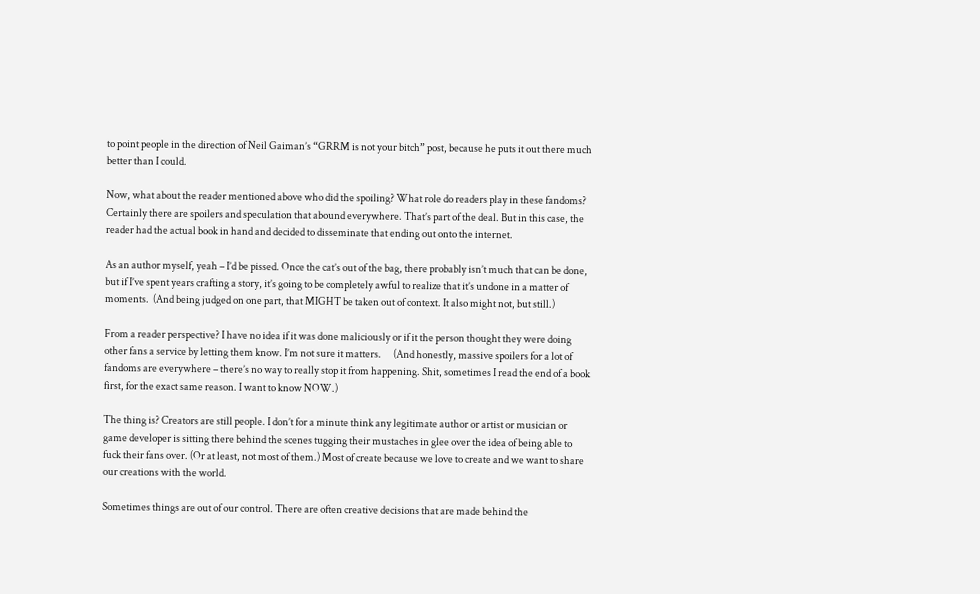to point people in the direction of Neil Gaiman’s “GRRM is not your bitch” post, because he puts it out there much better than I could.

Now, what about the reader mentioned above who did the spoiling? What role do readers play in these fandoms? Certainly there are spoilers and speculation that abound everywhere. That’s part of the deal. But in this case, the reader had the actual book in hand and decided to disseminate that ending out onto the internet.

As an author myself, yeah – I’d be pissed. Once the cat’s out of the bag, there probably isn’t much that can be done, but if I’ve spent years crafting a story, it’s going to be completely awful to realize that it’s undone in a matter of moments.  (And being judged on one part, that MIGHT be taken out of context. It also might not, but still.)

From a reader perspective? I have no idea if it was done maliciously or if it the person thought they were doing other fans a service by letting them know. I’m not sure it matters.      (And honestly, massive spoilers for a lot of fandoms are everywhere – there’s no way to really stop it from happening. Shit, sometimes I read the end of a book first, for the exact same reason. I want to know NOW.)

The thing is? Creators are still people. I don’t for a minute think any legitimate author or artist or musician or game developer is sitting there behind the scenes tugging their mustaches in glee over the idea of being able to fuck their fans over. (Or at least, not most of them.) Most of create because we love to create and we want to share our creations with the world.

Sometimes things are out of our control. There are often creative decisions that are made behind the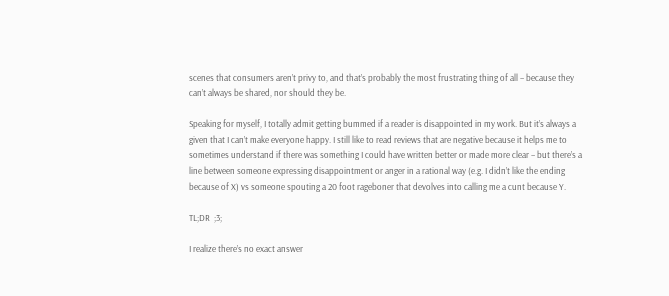scenes that consumers aren’t privy to, and that’s probably the most frustrating thing of all – because they can’t always be shared, nor should they be.

Speaking for myself, I totally admit getting bummed if a reader is disappointed in my work. But it’s always a given that I can’t make everyone happy. I still like to read reviews that are negative because it helps me to sometimes understand if there was something I could have written better or made more clear – but there’s a line between someone expressing disappointment or anger in a rational way (e.g. I didn’t like the ending because of X) vs someone spouting a 20 foot rageboner that devolves into calling me a cunt because Y.

TL;DR  ;3;

I realize there’s no exact answer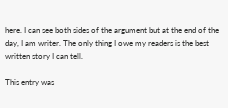here. I can see both sides of the argument but at the end of the day, I am writer. The only thing I owe my readers is the best written story I can tell.

This entry was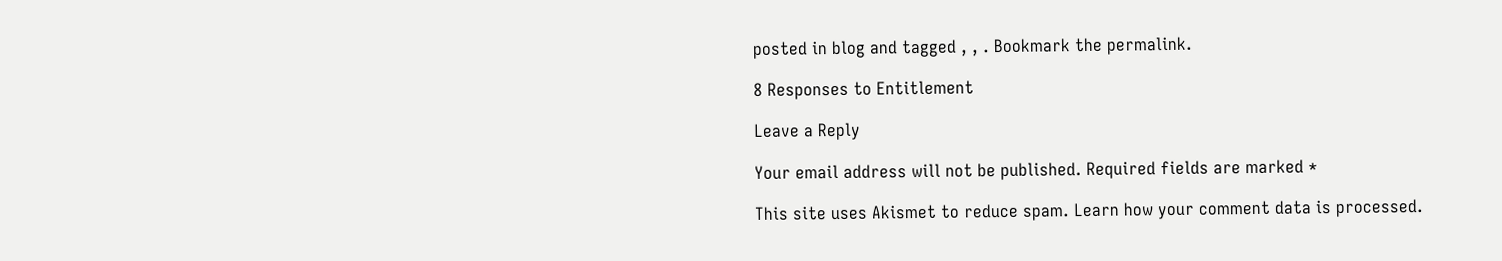posted in blog and tagged , , . Bookmark the permalink.

8 Responses to Entitlement

Leave a Reply

Your email address will not be published. Required fields are marked *

This site uses Akismet to reduce spam. Learn how your comment data is processed.